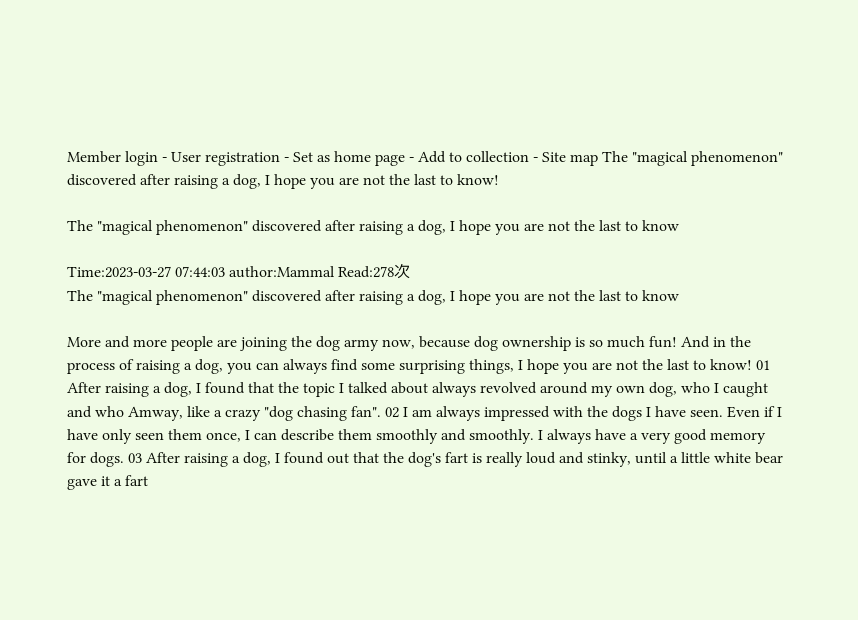Member login - User registration - Set as home page - Add to collection - Site map The "magical phenomenon" discovered after raising a dog, I hope you are not the last to know!

The "magical phenomenon" discovered after raising a dog, I hope you are not the last to know

Time:2023-03-27 07:44:03 author:Mammal Read:278次
The "magical phenomenon" discovered after raising a dog, I hope you are not the last to know

More and more people are joining the dog army now, because dog ownership is so much fun! And in the process of raising a dog, you can always find some surprising things, I hope you are not the last to know! 01 After raising a dog, I found that the topic I talked about always revolved around my own dog, who I caught and who Amway, like a crazy "dog chasing fan". 02 I am always impressed with the dogs I have seen. Even if I have only seen them once, I can describe them smoothly and smoothly. I always have a very good memory for dogs. 03 After raising a dog, I found out that the dog's fart is really loud and stinky, until a little white bear gave it a fart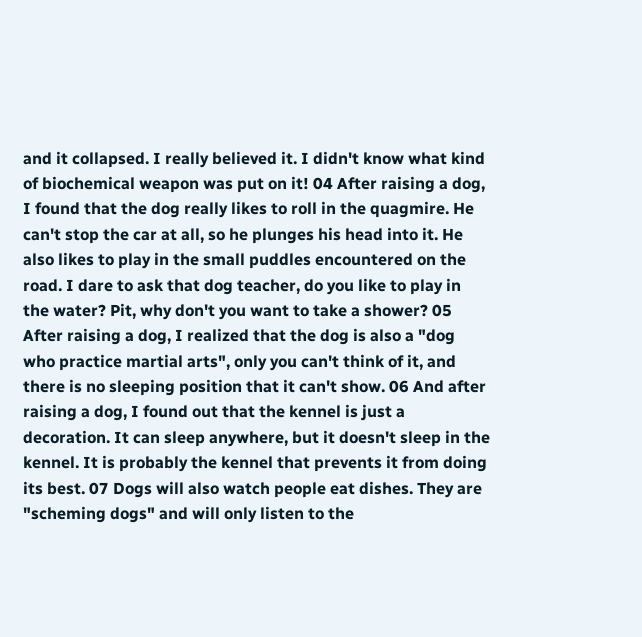and it collapsed. I really believed it. I didn't know what kind of biochemical weapon was put on it! 04 After raising a dog, I found that the dog really likes to roll in the quagmire. He can't stop the car at all, so he plunges his head into it. He also likes to play in the small puddles encountered on the road. I dare to ask that dog teacher, do you like to play in the water? Pit, why don't you want to take a shower? 05 After raising a dog, I realized that the dog is also a "dog who practice martial arts", only you can't think of it, and there is no sleeping position that it can't show. 06 And after raising a dog, I found out that the kennel is just a decoration. It can sleep anywhere, but it doesn't sleep in the kennel. It is probably the kennel that prevents it from doing its best. 07 Dogs will also watch people eat dishes. They are "scheming dogs" and will only listen to the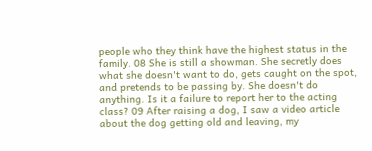people who they think have the highest status in the family. 08 She is still a showman. She secretly does what she doesn't want to do, gets caught on the spot, and pretends to be passing by. She doesn't do anything. Is it a failure to report her to the acting class? 09 After raising a dog, I saw a video article about the dog getting old and leaving, my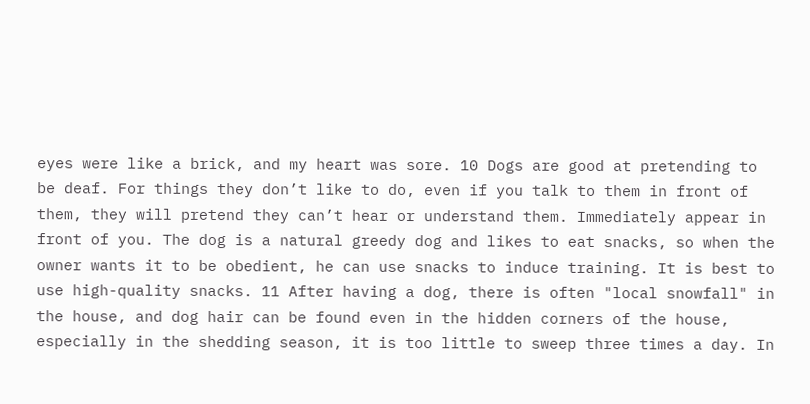eyes were like a brick, and my heart was sore. 10 Dogs are good at pretending to be deaf. For things they don’t like to do, even if you talk to them in front of them, they will pretend they can’t hear or understand them. Immediately appear in front of you. The dog is a natural greedy dog and likes to eat snacks, so when the owner wants it to be obedient, he can use snacks to induce training. It is best to use high-quality snacks. 11 After having a dog, there is often "local snowfall" in the house, and dog hair can be found even in the hidden corners of the house, especially in the shedding season, it is too little to sweep three times a day. In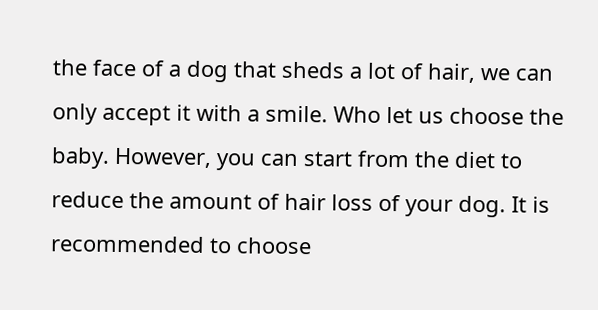the face of a dog that sheds a lot of hair, we can only accept it with a smile. Who let us choose the baby. However, you can start from the diet to reduce the amount of hair loss of your dog. It is recommended to choose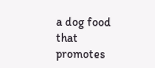a dog food that promotes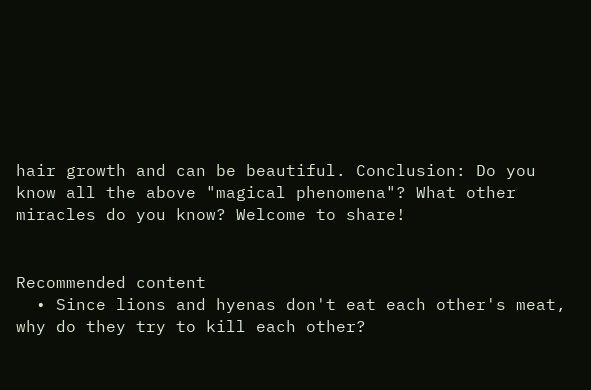hair growth and can be beautiful. Conclusion: Do you know all the above "magical phenomena"? What other miracles do you know? Welcome to share!


Recommended content
  • Since lions and hyenas don't eat each other's meat, why do they try to kill each other?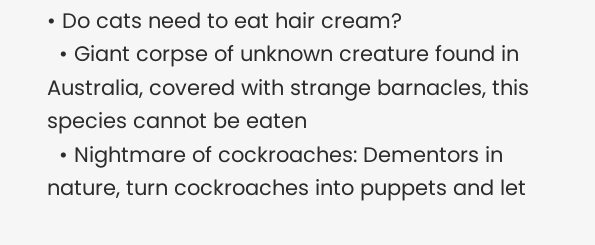• Do cats need to eat hair cream?
  • Giant corpse of unknown creature found in Australia, covered with strange barnacles, this species cannot be eaten
  • Nightmare of cockroaches: Dementors in nature, turn cockroaches into puppets and let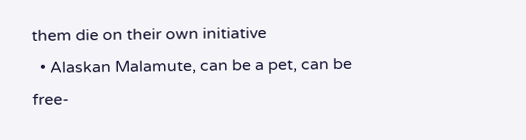them die on their own initiative
  • Alaskan Malamute, can be a pet, can be free-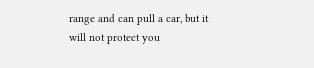range and can pull a car, but it will not protect you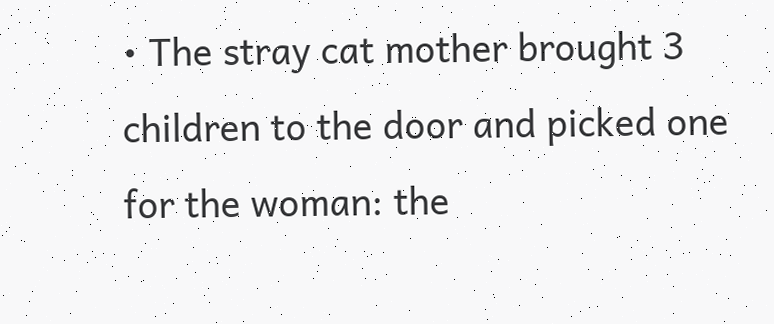• The stray cat mother brought 3 children to the door and picked one for the woman: the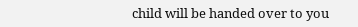child will be handed over to you